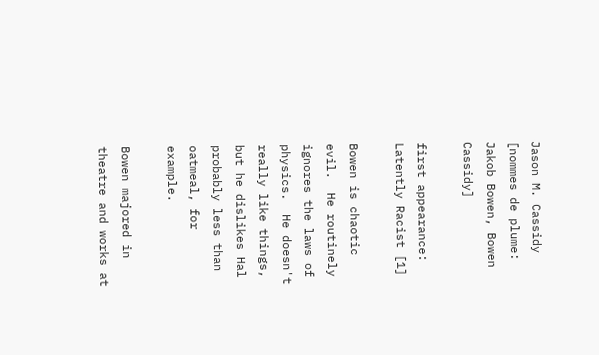Jason M. Cassidy [nommes de plume: Jakob Bowen, Bowen Cassidy]

first appearance: Latently Racist [1]

Bowen is chaotic evil.  He routinely ignores the laws of physics.  He doesn't really like things, but he dislikes Hal probably less than oatmeal, for example.

Bowen majored in theatre and works at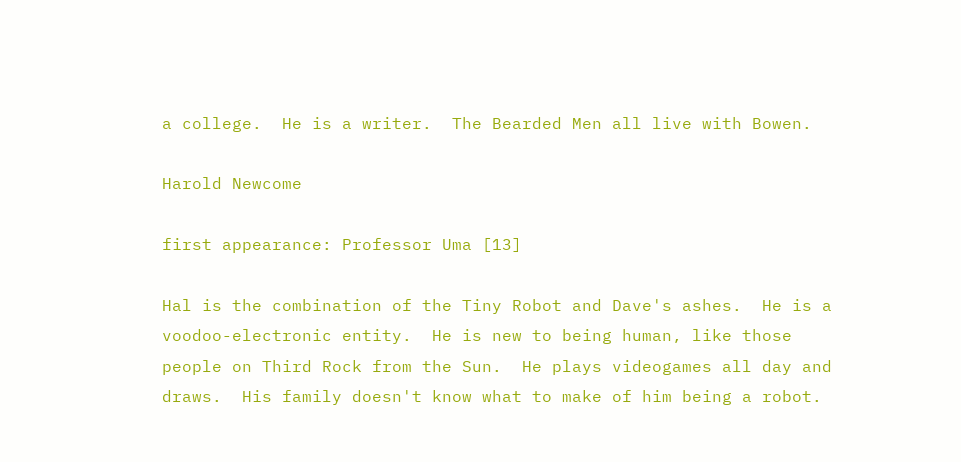a college.  He is a writer.  The Bearded Men all live with Bowen.

Harold Newcome

first appearance: Professor Uma [13]

Hal is the combination of the Tiny Robot and Dave's ashes.  He is a voodoo-electronic entity.  He is new to being human, like those people on Third Rock from the Sun.  He plays videogames all day and draws.  His family doesn't know what to make of him being a robot.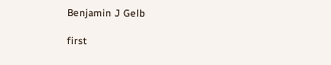Benjamin J Gelb

first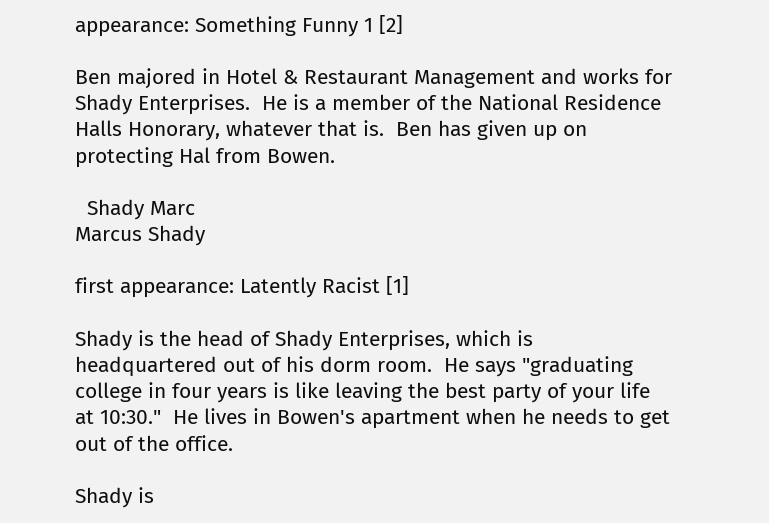appearance: Something Funny 1 [2]

Ben majored in Hotel & Restaurant Management and works for Shady Enterprises.  He is a member of the National Residence Halls Honorary, whatever that is.  Ben has given up on protecting Hal from Bowen.

  Shady Marc
Marcus Shady

first appearance: Latently Racist [1]

Shady is the head of Shady Enterprises, which is headquartered out of his dorm room.  He says "graduating college in four years is like leaving the best party of your life at 10:30."  He lives in Bowen's apartment when he needs to get out of the office.

Shady is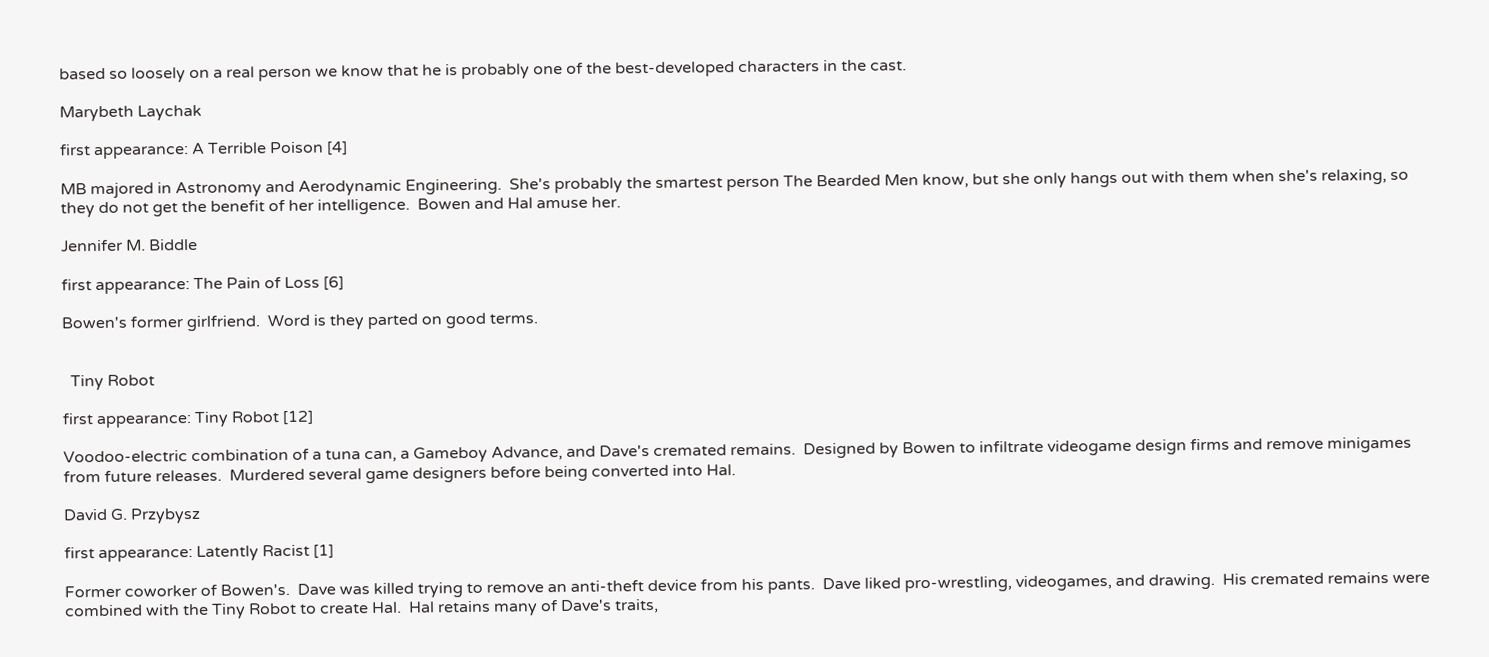based so loosely on a real person we know that he is probably one of the best-developed characters in the cast.

Marybeth Laychak

first appearance: A Terrible Poison [4]

MB majored in Astronomy and Aerodynamic Engineering.  She's probably the smartest person The Bearded Men know, but she only hangs out with them when she's relaxing, so they do not get the benefit of her intelligence.  Bowen and Hal amuse her.

Jennifer M. Biddle

first appearance: The Pain of Loss [6]

Bowen's former girlfriend.  Word is they parted on good terms.


  Tiny Robot

first appearance: Tiny Robot [12]

Voodoo-electric combination of a tuna can, a Gameboy Advance, and Dave's cremated remains.  Designed by Bowen to infiltrate videogame design firms and remove minigames from future releases.  Murdered several game designers before being converted into Hal.

David G. Przybysz

first appearance: Latently Racist [1]

Former coworker of Bowen's.  Dave was killed trying to remove an anti-theft device from his pants.  Dave liked pro-wrestling, videogames, and drawing.  His cremated remains were combined with the Tiny Robot to create Hal.  Hal retains many of Dave's traits,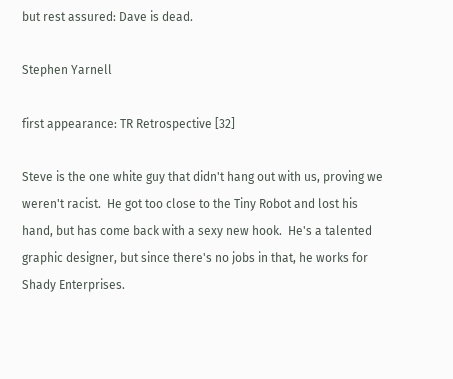but rest assured: Dave is dead.

Stephen Yarnell

first appearance: TR Retrospective [32]

Steve is the one white guy that didn't hang out with us, proving we weren't racist.  He got too close to the Tiny Robot and lost his hand, but has come back with a sexy new hook.  He's a talented graphic designer, but since there's no jobs in that, he works for Shady Enterprises.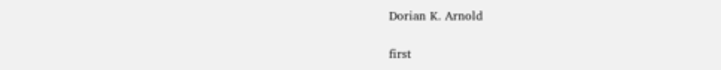Dorian K. Arnold

first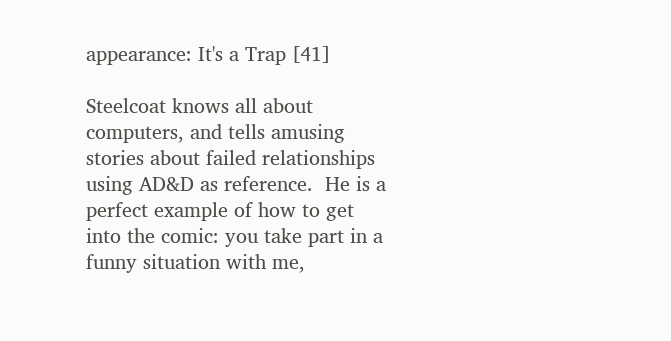appearance: It's a Trap [41]

Steelcoat knows all about computers, and tells amusing stories about failed relationships using AD&D as reference.  He is a perfect example of how to get into the comic: you take part in a funny situation with me,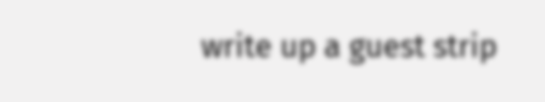write up a guest strip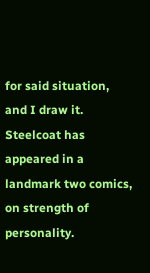for said situation, and I draw it.  Steelcoat has appeared in a landmark two comics, on strength of personality.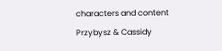characters and content Przybysz & Cassidy